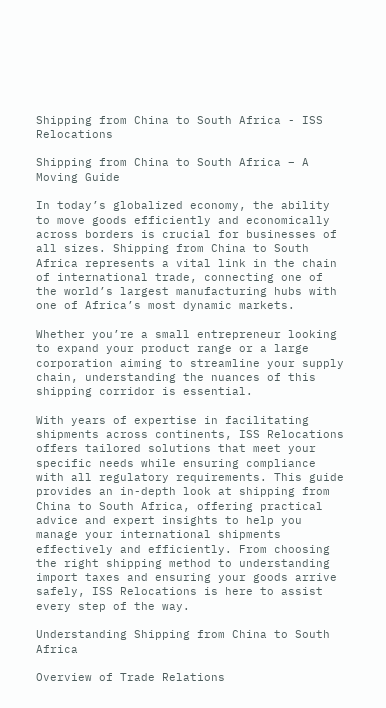Shipping from China to South Africa - ISS Relocations

Shipping from China to South Africa – A Moving Guide

In today’s globalized economy, the ability to move goods efficiently and economically across borders is crucial for businesses of all sizes. Shipping from China to South Africa represents a vital link in the chain of international trade, connecting one of the world’s largest manufacturing hubs with one of Africa’s most dynamic markets.

Whether you’re a small entrepreneur looking to expand your product range or a large corporation aiming to streamline your supply chain, understanding the nuances of this shipping corridor is essential.

With years of expertise in facilitating shipments across continents, ISS Relocations offers tailored solutions that meet your specific needs while ensuring compliance with all regulatory requirements. This guide provides an in-depth look at shipping from China to South Africa, offering practical advice and expert insights to help you manage your international shipments effectively and efficiently. From choosing the right shipping method to understanding import taxes and ensuring your goods arrive safely, ISS Relocations is here to assist every step of the way.

Understanding Shipping from China to South Africa

Overview of Trade Relations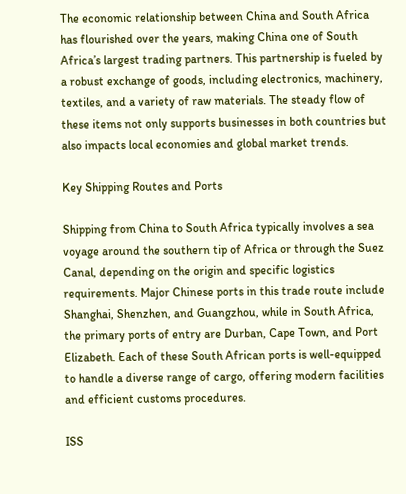The economic relationship between China and South Africa has flourished over the years, making China one of South Africa’s largest trading partners. This partnership is fueled by a robust exchange of goods, including electronics, machinery, textiles, and a variety of raw materials. The steady flow of these items not only supports businesses in both countries but also impacts local economies and global market trends.

Key Shipping Routes and Ports

Shipping from China to South Africa typically involves a sea voyage around the southern tip of Africa or through the Suez Canal, depending on the origin and specific logistics requirements. Major Chinese ports in this trade route include Shanghai, Shenzhen, and Guangzhou, while in South Africa, the primary ports of entry are Durban, Cape Town, and Port Elizabeth. Each of these South African ports is well-equipped to handle a diverse range of cargo, offering modern facilities and efficient customs procedures.

ISS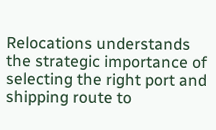Relocations understands the strategic importance of selecting the right port and shipping route to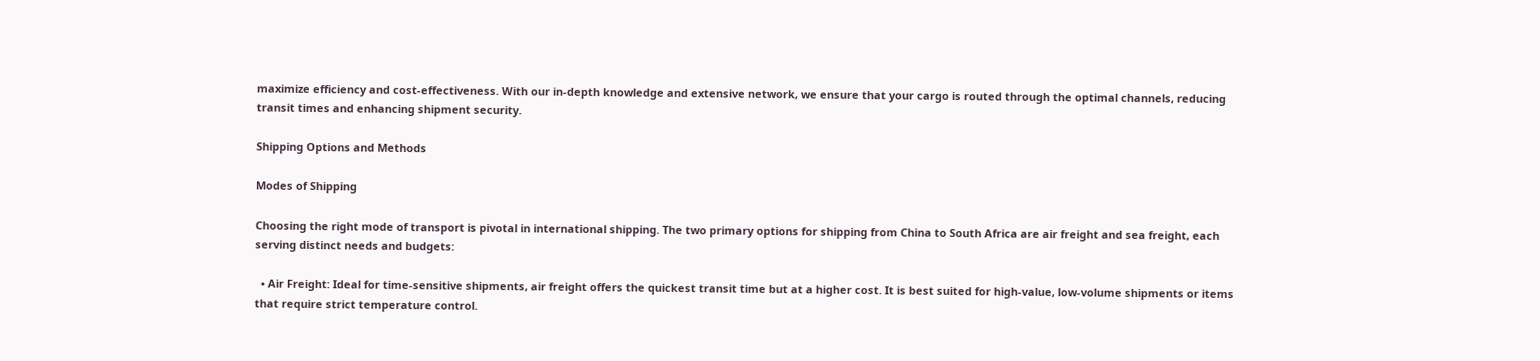maximize efficiency and cost-effectiveness. With our in-depth knowledge and extensive network, we ensure that your cargo is routed through the optimal channels, reducing transit times and enhancing shipment security.

Shipping Options and Methods

Modes of Shipping

Choosing the right mode of transport is pivotal in international shipping. The two primary options for shipping from China to South Africa are air freight and sea freight, each serving distinct needs and budgets:

  • Air Freight: Ideal for time-sensitive shipments, air freight offers the quickest transit time but at a higher cost. It is best suited for high-value, low-volume shipments or items that require strict temperature control.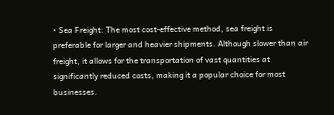• Sea Freight: The most cost-effective method, sea freight is preferable for larger and heavier shipments. Although slower than air freight, it allows for the transportation of vast quantities at significantly reduced costs, making it a popular choice for most businesses.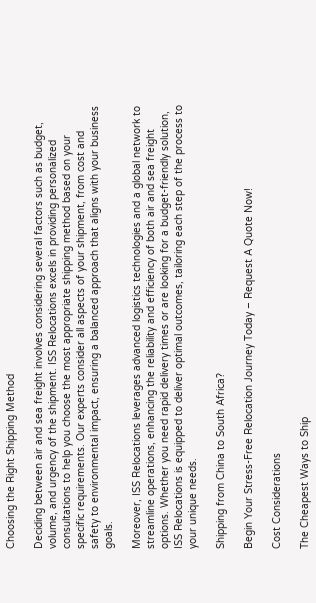Choosing the Right Shipping Method

Deciding between air and sea freight involves considering several factors such as budget, volume, and urgency of the shipment. ISS Relocations excels in providing personalized consultations to help you choose the most appropriate shipping method based on your specific requirements. Our experts consider all aspects of your shipment, from cost and safety to environmental impact, ensuring a balanced approach that aligns with your business goals.

Moreover, ISS Relocations leverages advanced logistics technologies and a global network to streamline operations, enhancing the reliability and efficiency of both air and sea freight options. Whether you need rapid delivery times or are looking for a budget-friendly solution, ISS Relocations is equipped to deliver optimal outcomes, tailoring each step of the process to your unique needs.

Shipping from China to South Africa?

Begin Your Stress-Free Relocation Journey Today – Request A Quote Now!

Cost Considerations

The Cheapest Ways to Ship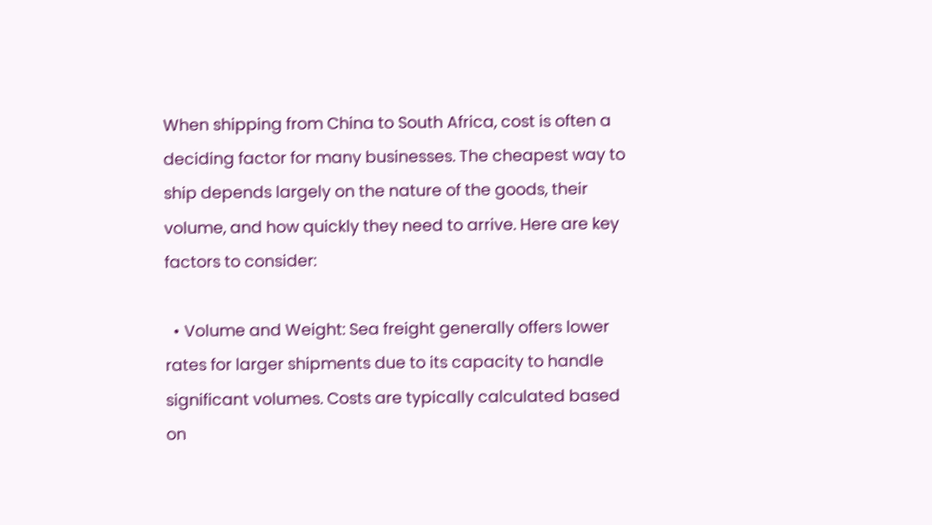When shipping from China to South Africa, cost is often a deciding factor for many businesses. The cheapest way to ship depends largely on the nature of the goods, their volume, and how quickly they need to arrive. Here are key factors to consider:

  • Volume and Weight: Sea freight generally offers lower rates for larger shipments due to its capacity to handle significant volumes. Costs are typically calculated based on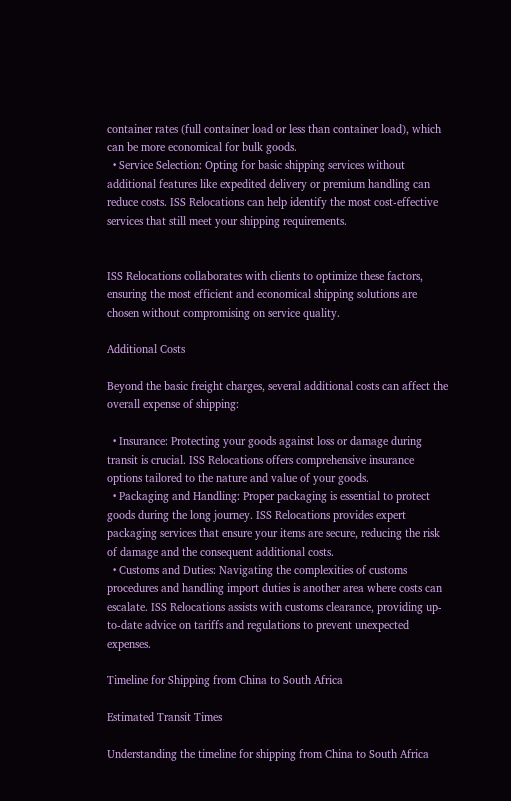container rates (full container load or less than container load), which can be more economical for bulk goods.
  • Service Selection: Opting for basic shipping services without additional features like expedited delivery or premium handling can reduce costs. ISS Relocations can help identify the most cost-effective services that still meet your shipping requirements.


ISS Relocations collaborates with clients to optimize these factors, ensuring the most efficient and economical shipping solutions are chosen without compromising on service quality.

Additional Costs

Beyond the basic freight charges, several additional costs can affect the overall expense of shipping:

  • Insurance: Protecting your goods against loss or damage during transit is crucial. ISS Relocations offers comprehensive insurance options tailored to the nature and value of your goods.
  • Packaging and Handling: Proper packaging is essential to protect goods during the long journey. ISS Relocations provides expert packaging services that ensure your items are secure, reducing the risk of damage and the consequent additional costs.
  • Customs and Duties: Navigating the complexities of customs procedures and handling import duties is another area where costs can escalate. ISS Relocations assists with customs clearance, providing up-to-date advice on tariffs and regulations to prevent unexpected expenses.

Timeline for Shipping from China to South Africa

Estimated Transit Times

Understanding the timeline for shipping from China to South Africa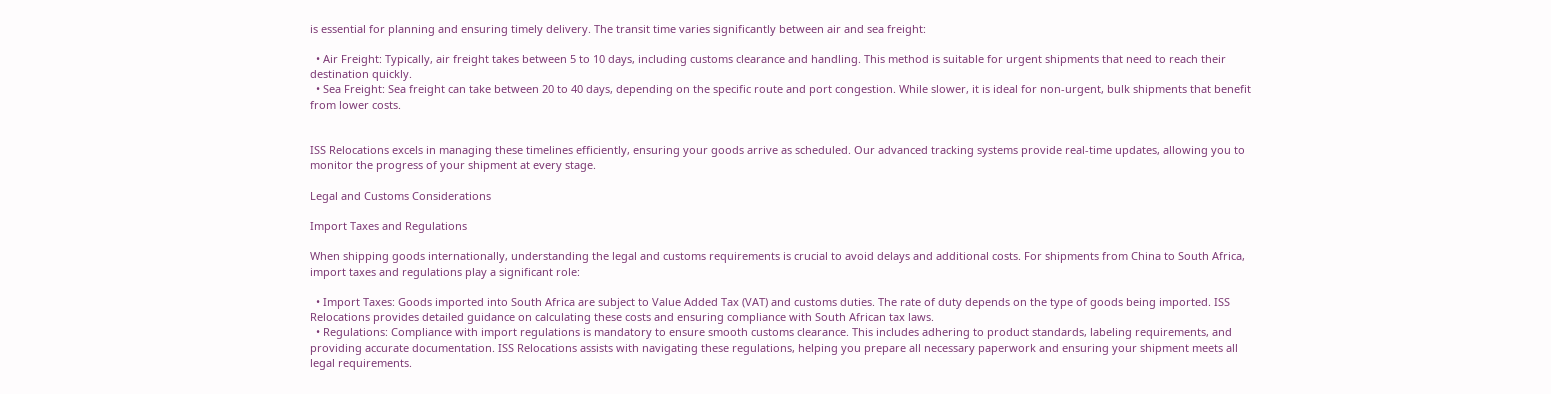is essential for planning and ensuring timely delivery. The transit time varies significantly between air and sea freight:

  • Air Freight: Typically, air freight takes between 5 to 10 days, including customs clearance and handling. This method is suitable for urgent shipments that need to reach their destination quickly.
  • Sea Freight: Sea freight can take between 20 to 40 days, depending on the specific route and port congestion. While slower, it is ideal for non-urgent, bulk shipments that benefit from lower costs.


ISS Relocations excels in managing these timelines efficiently, ensuring your goods arrive as scheduled. Our advanced tracking systems provide real-time updates, allowing you to monitor the progress of your shipment at every stage.

Legal and Customs Considerations

Import Taxes and Regulations

When shipping goods internationally, understanding the legal and customs requirements is crucial to avoid delays and additional costs. For shipments from China to South Africa, import taxes and regulations play a significant role:

  • Import Taxes: Goods imported into South Africa are subject to Value Added Tax (VAT) and customs duties. The rate of duty depends on the type of goods being imported. ISS Relocations provides detailed guidance on calculating these costs and ensuring compliance with South African tax laws.
  • Regulations: Compliance with import regulations is mandatory to ensure smooth customs clearance. This includes adhering to product standards, labeling requirements, and providing accurate documentation. ISS Relocations assists with navigating these regulations, helping you prepare all necessary paperwork and ensuring your shipment meets all legal requirements.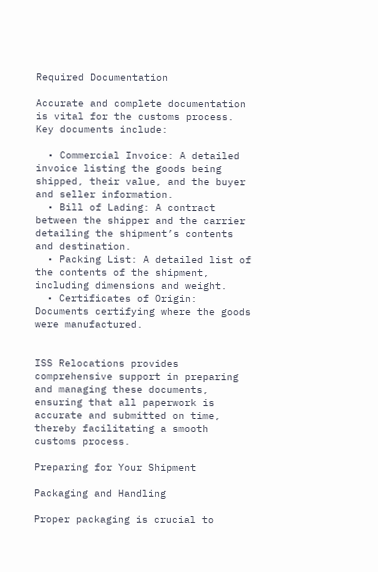Required Documentation

Accurate and complete documentation is vital for the customs process. Key documents include:

  • Commercial Invoice: A detailed invoice listing the goods being shipped, their value, and the buyer and seller information.
  • Bill of Lading: A contract between the shipper and the carrier detailing the shipment’s contents and destination.
  • Packing List: A detailed list of the contents of the shipment, including dimensions and weight.
  • Certificates of Origin: Documents certifying where the goods were manufactured.


ISS Relocations provides comprehensive support in preparing and managing these documents, ensuring that all paperwork is accurate and submitted on time, thereby facilitating a smooth customs process.

Preparing for Your Shipment

Packaging and Handling

Proper packaging is crucial to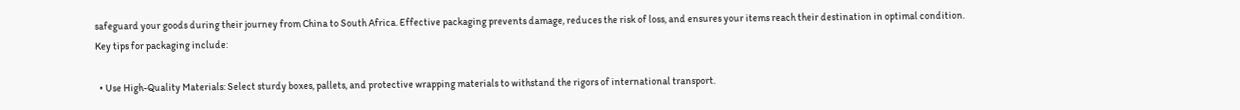safeguard your goods during their journey from China to South Africa. Effective packaging prevents damage, reduces the risk of loss, and ensures your items reach their destination in optimal condition. Key tips for packaging include:

  • Use High-Quality Materials: Select sturdy boxes, pallets, and protective wrapping materials to withstand the rigors of international transport.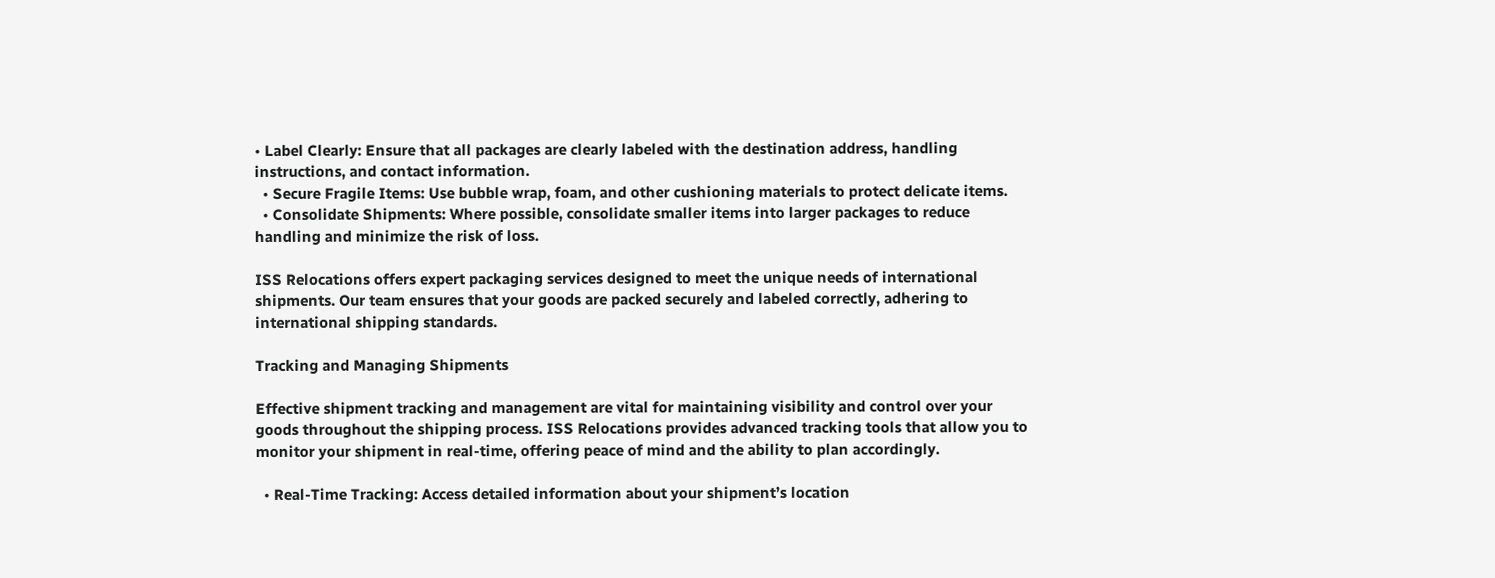• Label Clearly: Ensure that all packages are clearly labeled with the destination address, handling instructions, and contact information.
  • Secure Fragile Items: Use bubble wrap, foam, and other cushioning materials to protect delicate items.
  • Consolidate Shipments: Where possible, consolidate smaller items into larger packages to reduce handling and minimize the risk of loss.

ISS Relocations offers expert packaging services designed to meet the unique needs of international shipments. Our team ensures that your goods are packed securely and labeled correctly, adhering to international shipping standards.

Tracking and Managing Shipments

Effective shipment tracking and management are vital for maintaining visibility and control over your goods throughout the shipping process. ISS Relocations provides advanced tracking tools that allow you to monitor your shipment in real-time, offering peace of mind and the ability to plan accordingly.

  • Real-Time Tracking: Access detailed information about your shipment’s location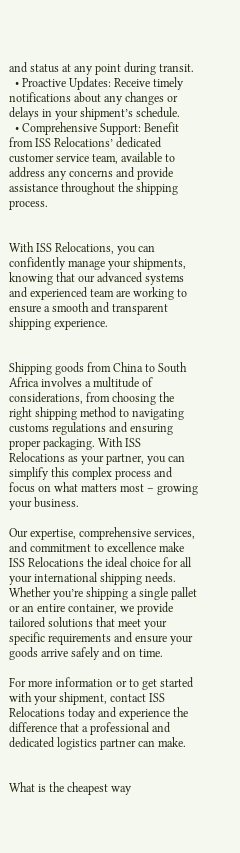and status at any point during transit.
  • Proactive Updates: Receive timely notifications about any changes or delays in your shipment’s schedule.
  • Comprehensive Support: Benefit from ISS Relocations’ dedicated customer service team, available to address any concerns and provide assistance throughout the shipping process.


With ISS Relocations, you can confidently manage your shipments, knowing that our advanced systems and experienced team are working to ensure a smooth and transparent shipping experience.


Shipping goods from China to South Africa involves a multitude of considerations, from choosing the right shipping method to navigating customs regulations and ensuring proper packaging. With ISS Relocations as your partner, you can simplify this complex process and focus on what matters most – growing your business.

Our expertise, comprehensive services, and commitment to excellence make ISS Relocations the ideal choice for all your international shipping needs. Whether you’re shipping a single pallet or an entire container, we provide tailored solutions that meet your specific requirements and ensure your goods arrive safely and on time.

For more information or to get started with your shipment, contact ISS Relocations today and experience the difference that a professional and dedicated logistics partner can make.


What is the cheapest way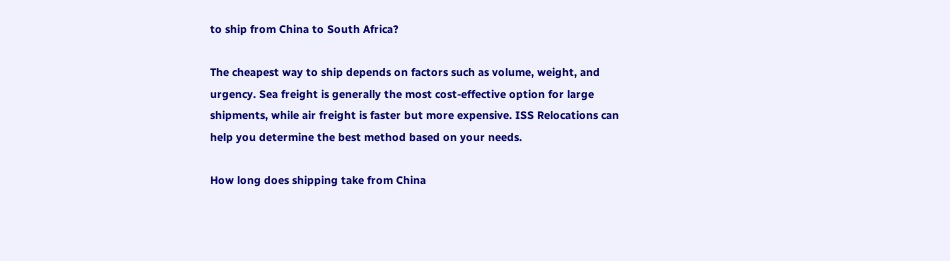to ship from China to South Africa?

The cheapest way to ship depends on factors such as volume, weight, and urgency. Sea freight is generally the most cost-effective option for large shipments, while air freight is faster but more expensive. ISS Relocations can help you determine the best method based on your needs.

How long does shipping take from China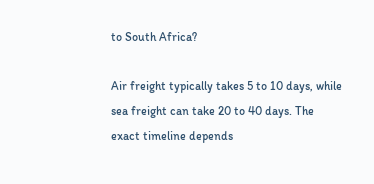to South Africa?

Air freight typically takes 5 to 10 days, while sea freight can take 20 to 40 days. The exact timeline depends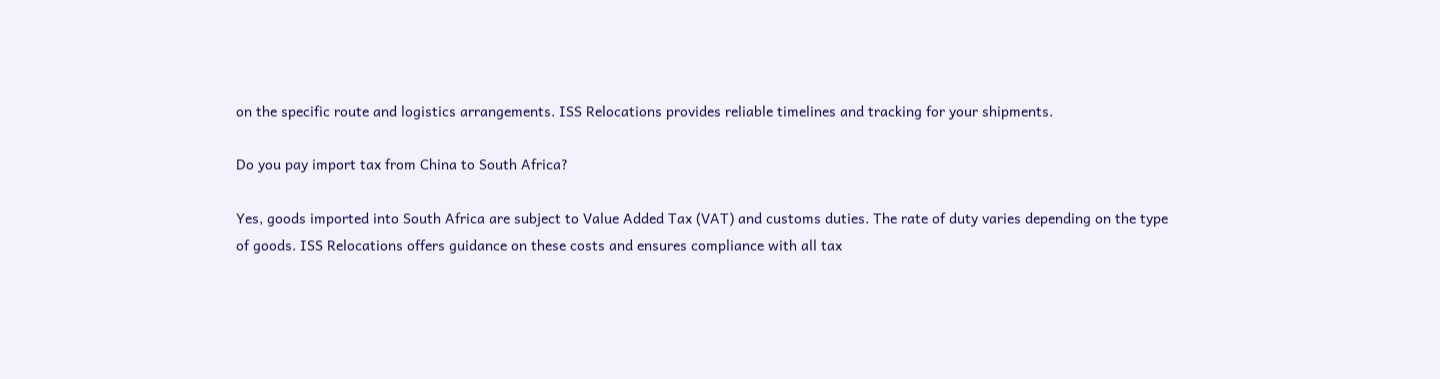on the specific route and logistics arrangements. ISS Relocations provides reliable timelines and tracking for your shipments.

Do you pay import tax from China to South Africa?

Yes, goods imported into South Africa are subject to Value Added Tax (VAT) and customs duties. The rate of duty varies depending on the type of goods. ISS Relocations offers guidance on these costs and ensures compliance with all tax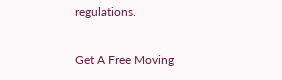regulations.

Get A Free Moving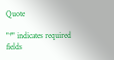Quote

"*" indicates required fields